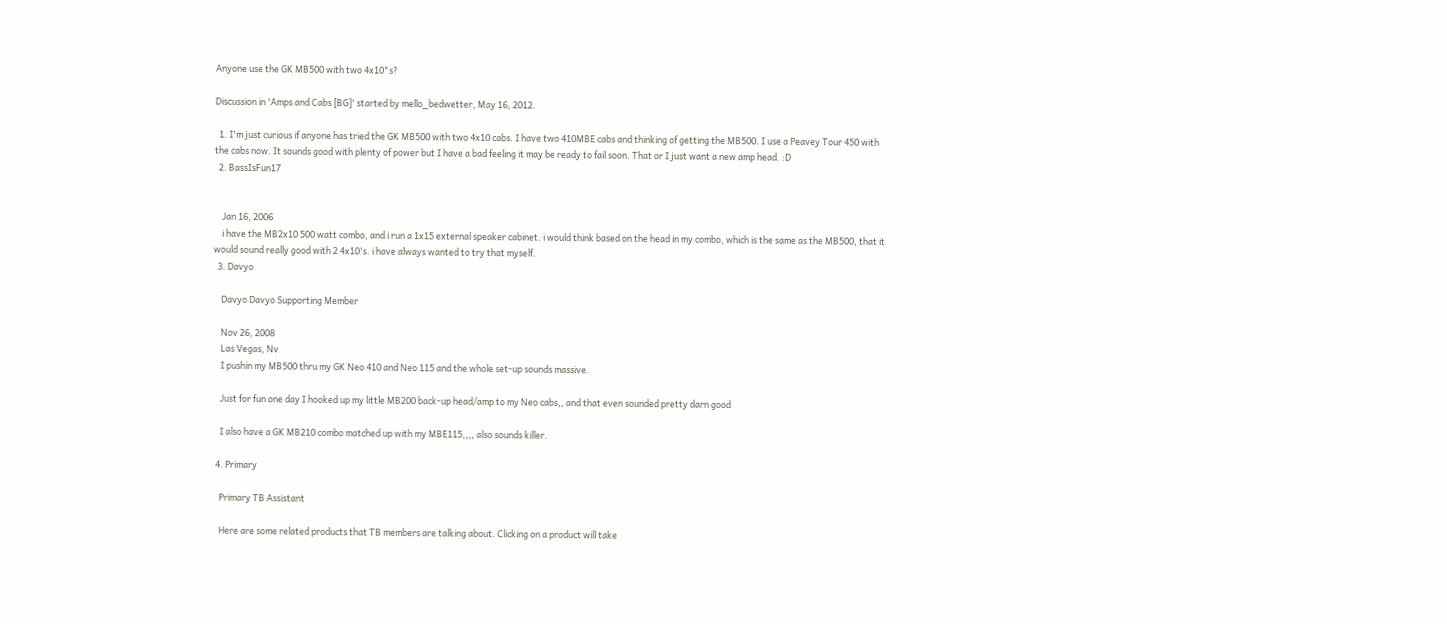Anyone use the GK MB500 with two 4x10"s?

Discussion in 'Amps and Cabs [BG]' started by mello_bedwetter, May 16, 2012.

  1. I'm just curious if anyone has tried the GK MB500 with two 4x10 cabs. I have two 410MBE cabs and thinking of getting the MB500. I use a Peavey Tour 450 with the cabs now. It sounds good with plenty of power but I have a bad feeling it may be ready to fail soon. That or I just want a new amp head. :D
  2. BassIsFun17


    Jan 16, 2006
    i have the MB2x10 500 watt combo, and i run a 1x15 external speaker cabinet. i would think based on the head in my combo, which is the same as the MB500, that it would sound really good with 2 4x10's. i have always wanted to try that myself.
  3. Davyo

    Davyo Davyo Supporting Member

    Nov 26, 2008
    Las Vegas, Nv
    I pushin my MB500 thru my GK Neo 410 and Neo 115 and the whole set-up sounds massive.

    Just for fun one day I hooked up my little MB200 back-up head/amp to my Neo cabs,, and that even sounded pretty darn good

    I also have a GK MB210 combo matched up with my MBE115,,,, also sounds killer.

  4. Primary

    Primary TB Assistant

    Here are some related products that TB members are talking about. Clicking on a product will take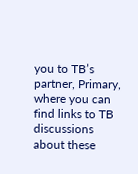you to TB’s partner, Primary, where you can find links to TB discussions about these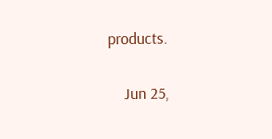products.

    Jun 25,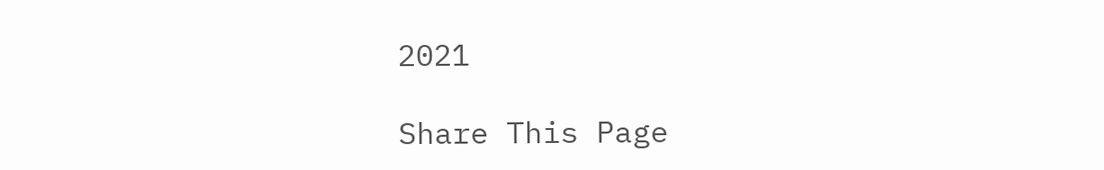2021

Share This Page